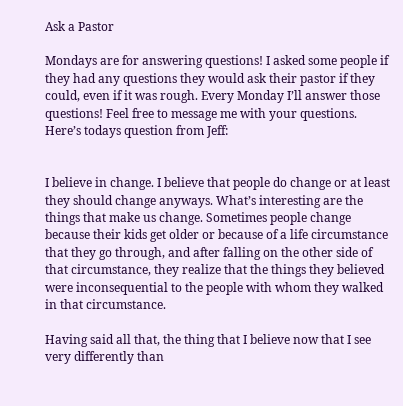Ask a Pastor

Mondays are for answering questions! I asked some people if they had any questions they would ask their pastor if they could, even if it was rough. Every Monday I’ll answer those questions! Feel free to message me with your questions. Here’s todays question from Jeff:


I believe in change. I believe that people do change or at least they should change anyways. What’s interesting are the things that make us change. Sometimes people change because their kids get older or because of a life circumstance that they go through, and after falling on the other side of that circumstance, they realize that the things they believed were inconsequential to the people with whom they walked in that circumstance.

Having said all that, the thing that I believe now that I see very differently than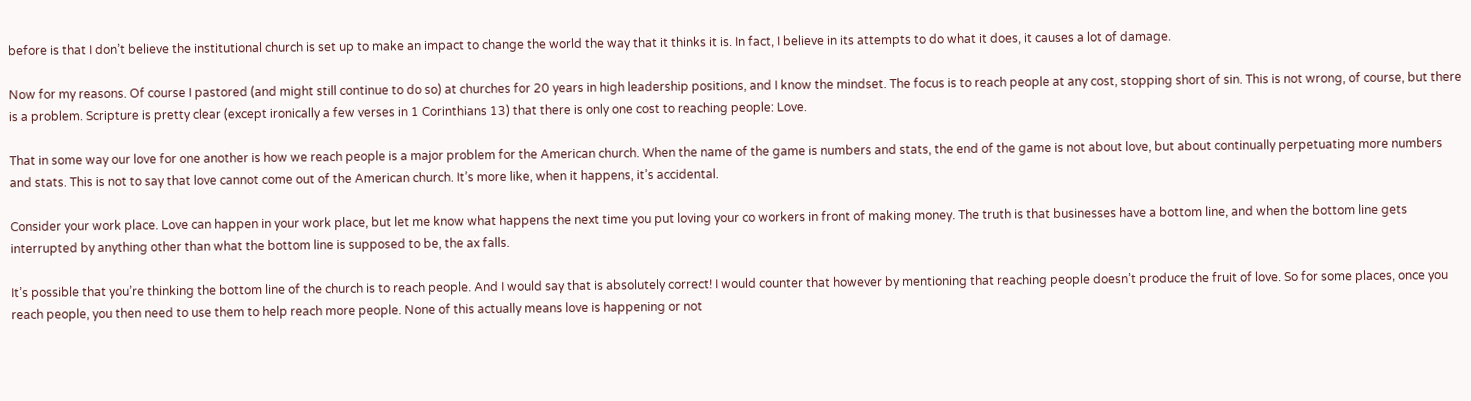before is that I don’t believe the institutional church is set up to make an impact to change the world the way that it thinks it is. In fact, I believe in its attempts to do what it does, it causes a lot of damage.

Now for my reasons. Of course I pastored (and might still continue to do so) at churches for 20 years in high leadership positions, and I know the mindset. The focus is to reach people at any cost, stopping short of sin. This is not wrong, of course, but there is a problem. Scripture is pretty clear (except ironically a few verses in 1 Corinthians 13) that there is only one cost to reaching people: Love.

That in some way our love for one another is how we reach people is a major problem for the American church. When the name of the game is numbers and stats, the end of the game is not about love, but about continually perpetuating more numbers and stats. This is not to say that love cannot come out of the American church. It’s more like, when it happens, it’s accidental.

Consider your work place. Love can happen in your work place, but let me know what happens the next time you put loving your co workers in front of making money. The truth is that businesses have a bottom line, and when the bottom line gets interrupted by anything other than what the bottom line is supposed to be, the ax falls.

It’s possible that you’re thinking the bottom line of the church is to reach people. And I would say that is absolutely correct! I would counter that however by mentioning that reaching people doesn’t produce the fruit of love. So for some places, once you reach people, you then need to use them to help reach more people. None of this actually means love is happening or not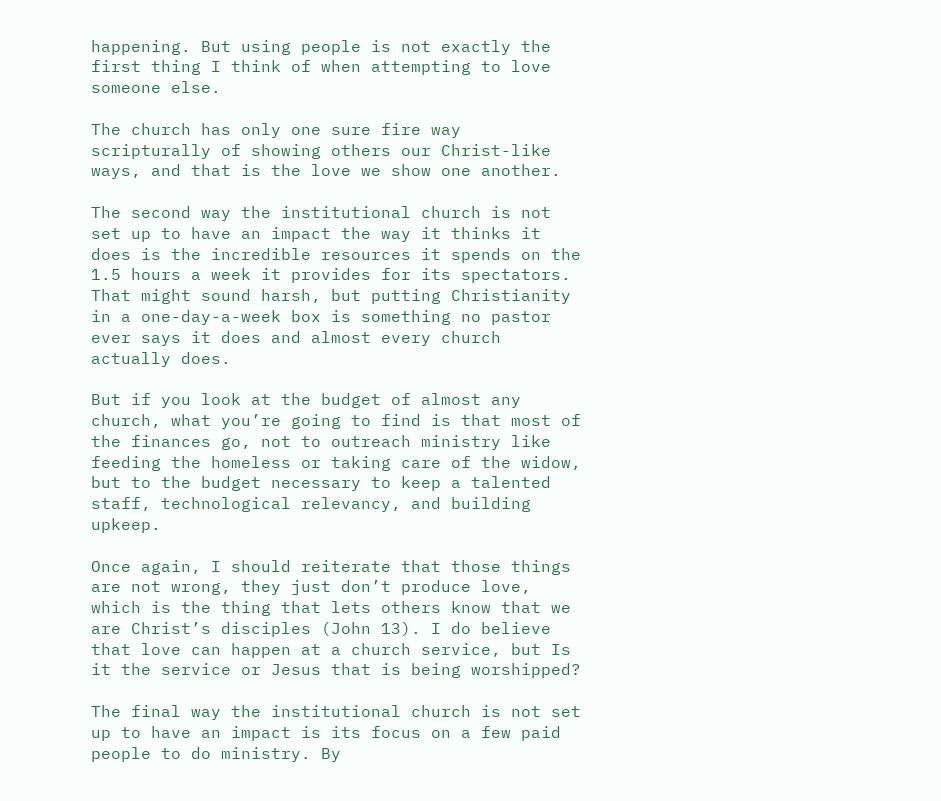happening. But using people is not exactly the first thing I think of when attempting to love someone else.

The church has only one sure fire way scripturally of showing others our Christ-like ways, and that is the love we show one another.

The second way the institutional church is not set up to have an impact the way it thinks it does is the incredible resources it spends on the 1.5 hours a week it provides for its spectators. That might sound harsh, but putting Christianity in a one-day-a-week box is something no pastor ever says it does and almost every church actually does.

But if you look at the budget of almost any church, what you’re going to find is that most of the finances go, not to outreach ministry like feeding the homeless or taking care of the widow, but to the budget necessary to keep a talented staff, technological relevancy, and building upkeep.

Once again, I should reiterate that those things are not wrong, they just don’t produce love, which is the thing that lets others know that we are Christ’s disciples (John 13). I do believe that love can happen at a church service, but Is it the service or Jesus that is being worshipped?

The final way the institutional church is not set up to have an impact is its focus on a few paid people to do ministry. By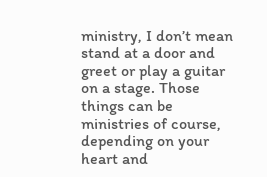ministry, I don’t mean stand at a door and greet or play a guitar on a stage. Those things can be ministries of course, depending on your heart and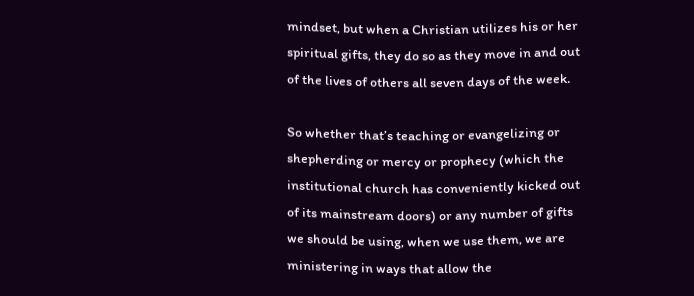mindset, but when a Christian utilizes his or her spiritual gifts, they do so as they move in and out of the lives of others all seven days of the week.

So whether that’s teaching or evangelizing or shepherding or mercy or prophecy (which the institutional church has conveniently kicked out of its mainstream doors) or any number of gifts we should be using, when we use them, we are ministering in ways that allow the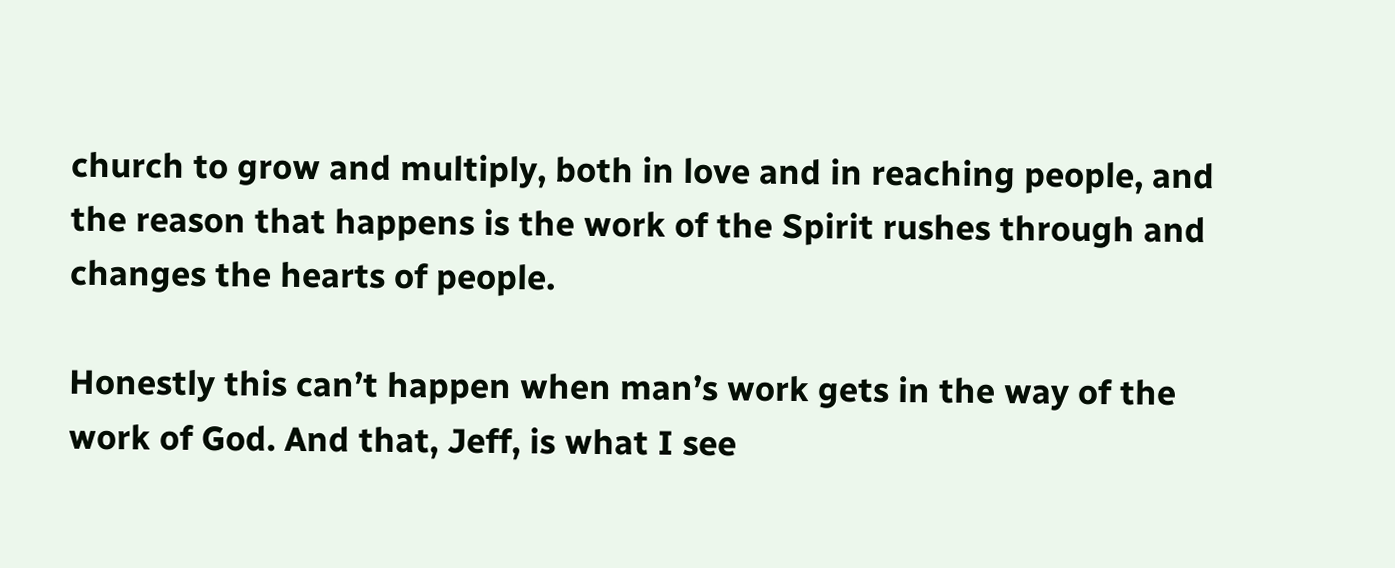church to grow and multiply, both in love and in reaching people, and the reason that happens is the work of the Spirit rushes through and changes the hearts of people.

Honestly this can’t happen when man’s work gets in the way of the work of God. And that, Jeff, is what I see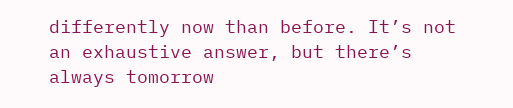differently now than before. It’s not an exhaustive answer, but there’s always tomorrow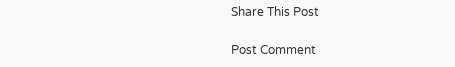Share This Post

Post Comment